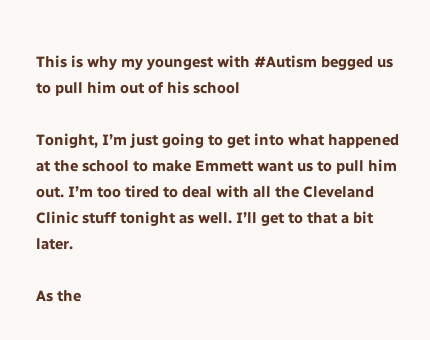This is why my youngest with #Autism begged us to pull him out of his school

Tonight, I’m just going to get into what happened at the school to make Emmett want us to pull him out. I’m too tired to deal with all the Cleveland Clinic stuff tonight as well. I’ll get to that a bit later.

As the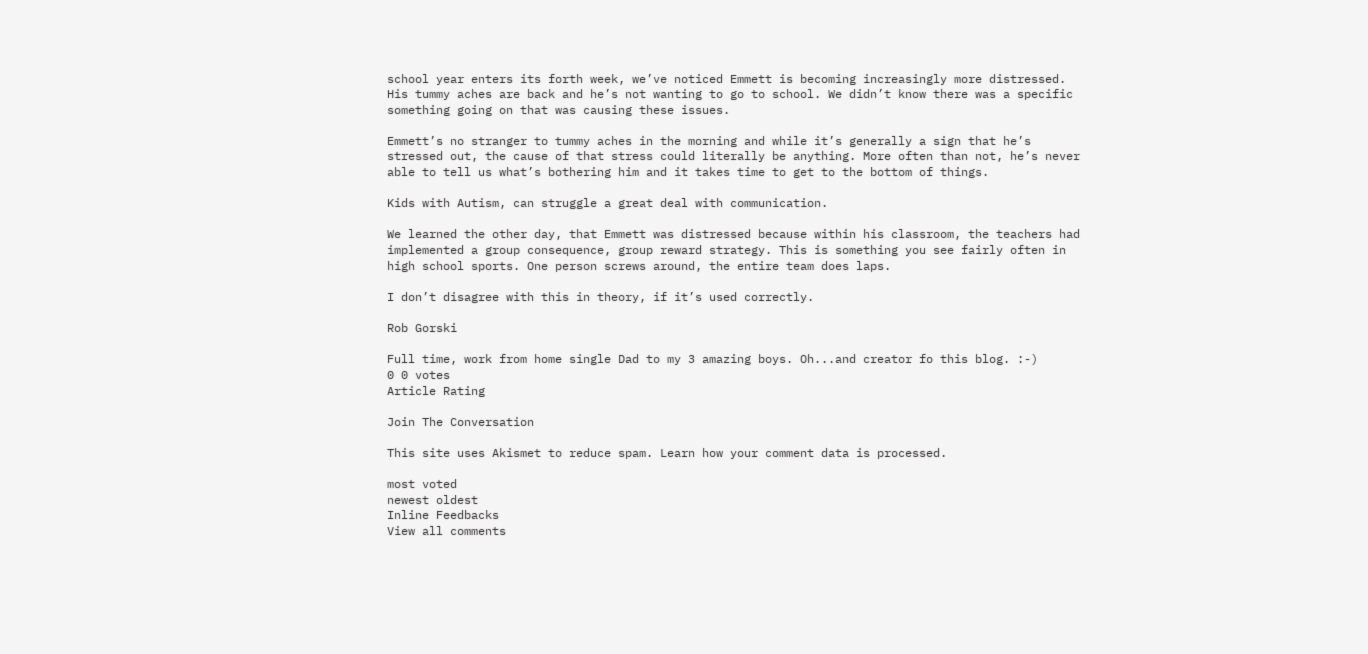school year enters its forth week, we’ve noticed Emmett is becoming increasingly more distressed. His tummy aches are back and he’s not wanting to go to school. We didn’t know there was a specific something going on that was causing these issues.

Emmett’s no stranger to tummy aches in the morning and while it’s generally a sign that he’s stressed out, the cause of that stress could literally be anything. More often than not, he’s never able to tell us what’s bothering him and it takes time to get to the bottom of things.

Kids with Autism, can struggle a great deal with communication.

We learned the other day, that Emmett was distressed because within his classroom, the teachers had implemented a group consequence, group reward strategy. This is something you see fairly often in high school sports. One person screws around, the entire team does laps.

I don’t disagree with this in theory, if it’s used correctly.

Rob Gorski

Full time, work from home single Dad to my 3 amazing boys. Oh...and creator fo this blog. :-)
0 0 votes
Article Rating

Join The Conversation

This site uses Akismet to reduce spam. Learn how your comment data is processed.

most voted
newest oldest
Inline Feedbacks
View all comments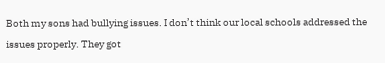Both my sons had bullying issues. I don’t think our local schools addressed the issues properly. They got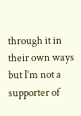through it in their own ways but I’m not a supporter of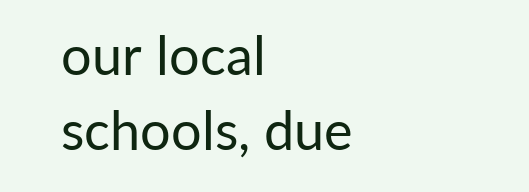our local schools, due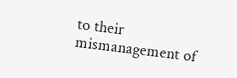to their mismanagement of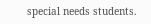special needs students.